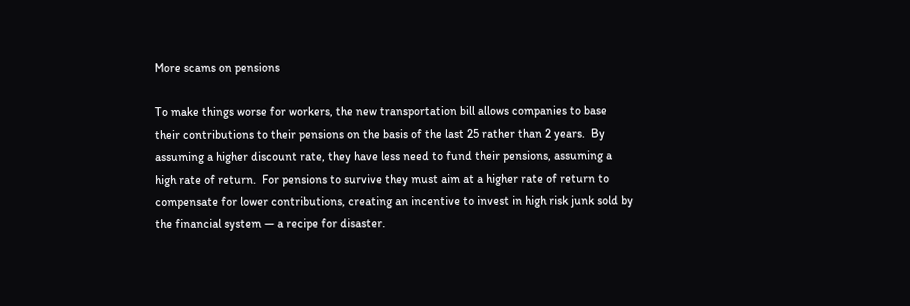More scams on pensions

To make things worse for workers, the new transportation bill allows companies to base their contributions to their pensions on the basis of the last 25 rather than 2 years.  By assuming a higher discount rate, they have less need to fund their pensions, assuming a high rate of return.  For pensions to survive they must aim at a higher rate of return to compensate for lower contributions, creating an incentive to invest in high risk junk sold by the financial system — a recipe for disaster.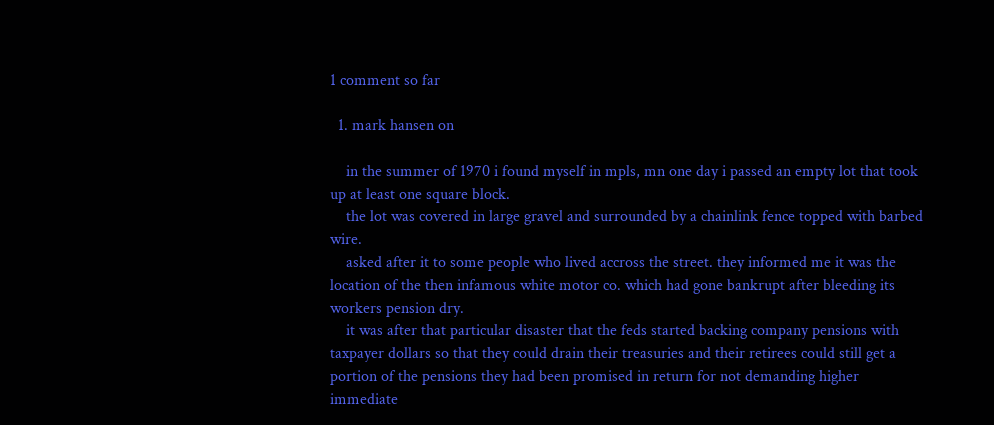1 comment so far

  1. mark hansen on

    in the summer of 1970 i found myself in mpls, mn one day i passed an empty lot that took up at least one square block.
    the lot was covered in large gravel and surrounded by a chainlink fence topped with barbed wire.
    asked after it to some people who lived accross the street. they informed me it was the location of the then infamous white motor co. which had gone bankrupt after bleeding its workers pension dry.
    it was after that particular disaster that the feds started backing company pensions with taxpayer dollars so that they could drain their treasuries and their retirees could still get a portion of the pensions they had been promised in return for not demanding higher immediate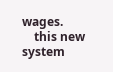wages.
    this new system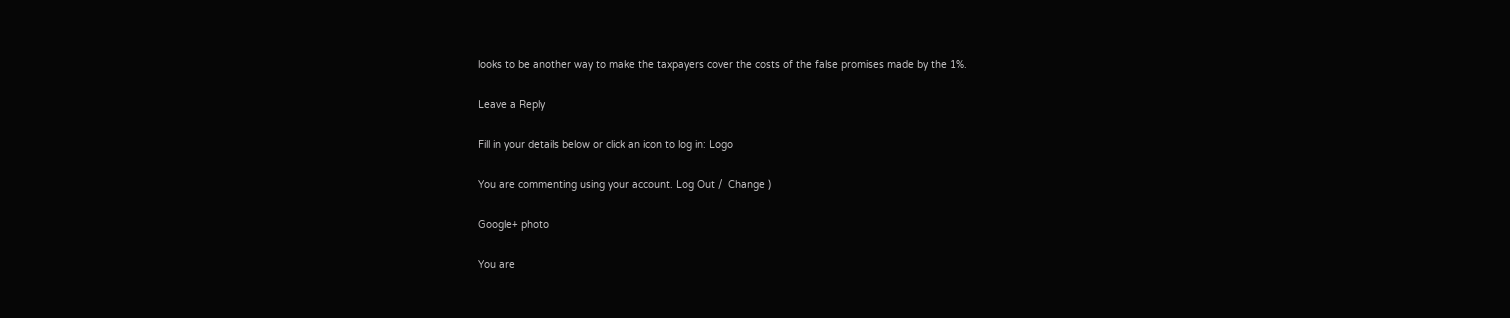looks to be another way to make the taxpayers cover the costs of the false promises made by the 1%.

Leave a Reply

Fill in your details below or click an icon to log in: Logo

You are commenting using your account. Log Out /  Change )

Google+ photo

You are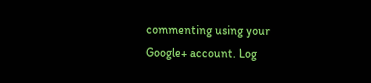commenting using your Google+ account. Log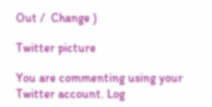Out /  Change )

Twitter picture

You are commenting using your Twitter account. Log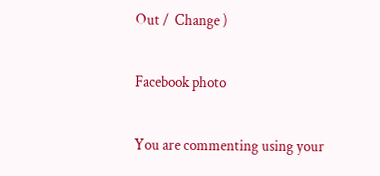Out /  Change )

Facebook photo

You are commenting using your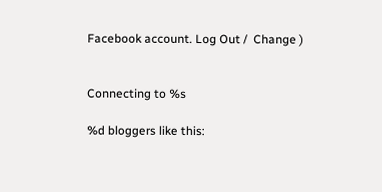Facebook account. Log Out /  Change )


Connecting to %s

%d bloggers like this: